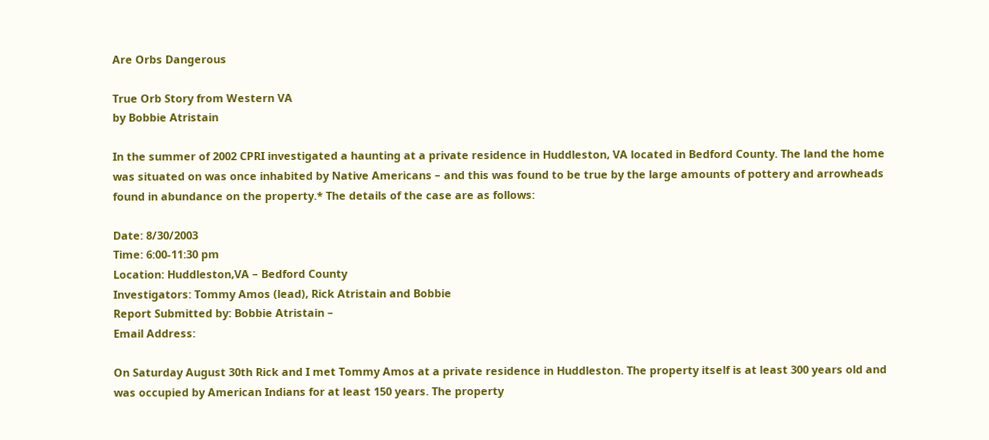Are Orbs Dangerous

True Orb Story from Western VA
by Bobbie Atristain

In the summer of 2002 CPRI investigated a haunting at a private residence in Huddleston, VA located in Bedford County. The land the home was situated on was once inhabited by Native Americans – and this was found to be true by the large amounts of pottery and arrowheads found in abundance on the property.* The details of the case are as follows:

Date: 8/30/2003
Time: 6:00-11:30 pm
Location: Huddleston,VA – Bedford County
Investigators: Tommy Amos (lead), Rick Atristain and Bobbie
Report Submitted by: Bobbie Atristain –
Email Address:

On Saturday August 30th Rick and I met Tommy Amos at a private residence in Huddleston. The property itself is at least 300 years old and was occupied by American Indians for at least 150 years. The property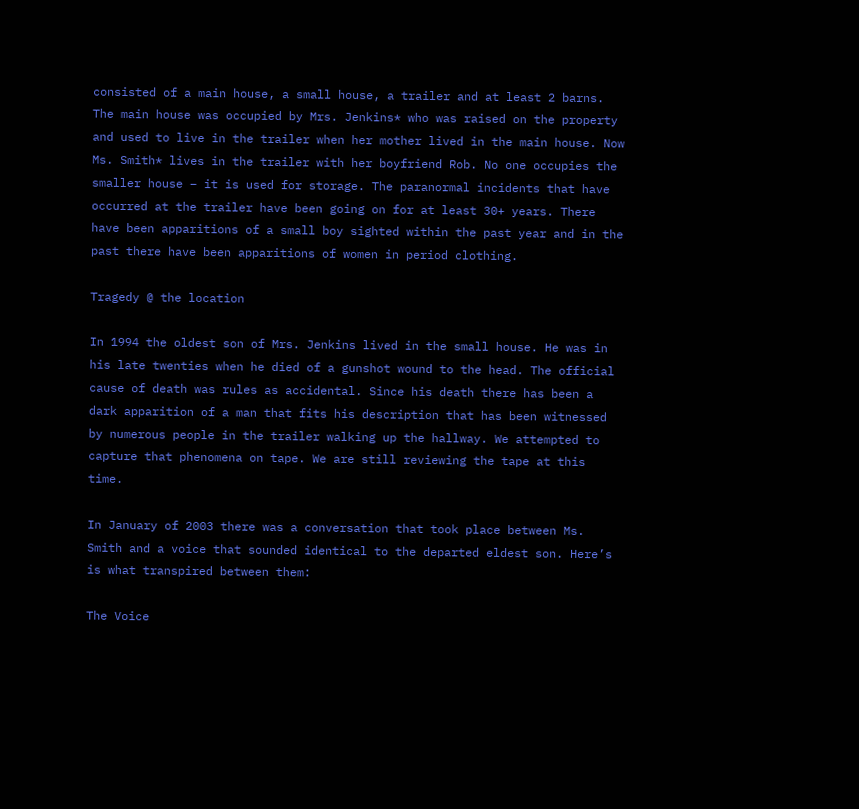consisted of a main house, a small house, a trailer and at least 2 barns. The main house was occupied by Mrs. Jenkins* who was raised on the property and used to live in the trailer when her mother lived in the main house. Now Ms. Smith* lives in the trailer with her boyfriend Rob. No one occupies the smaller house – it is used for storage. The paranormal incidents that have occurred at the trailer have been going on for at least 30+ years. There have been apparitions of a small boy sighted within the past year and in the past there have been apparitions of women in period clothing.

Tragedy @ the location

In 1994 the oldest son of Mrs. Jenkins lived in the small house. He was in his late twenties when he died of a gunshot wound to the head. The official cause of death was rules as accidental. Since his death there has been a dark apparition of a man that fits his description that has been witnessed by numerous people in the trailer walking up the hallway. We attempted to capture that phenomena on tape. We are still reviewing the tape at this time.

In January of 2003 there was a conversation that took place between Ms. Smith and a voice that sounded identical to the departed eldest son. Here’s is what transpired between them:

The Voice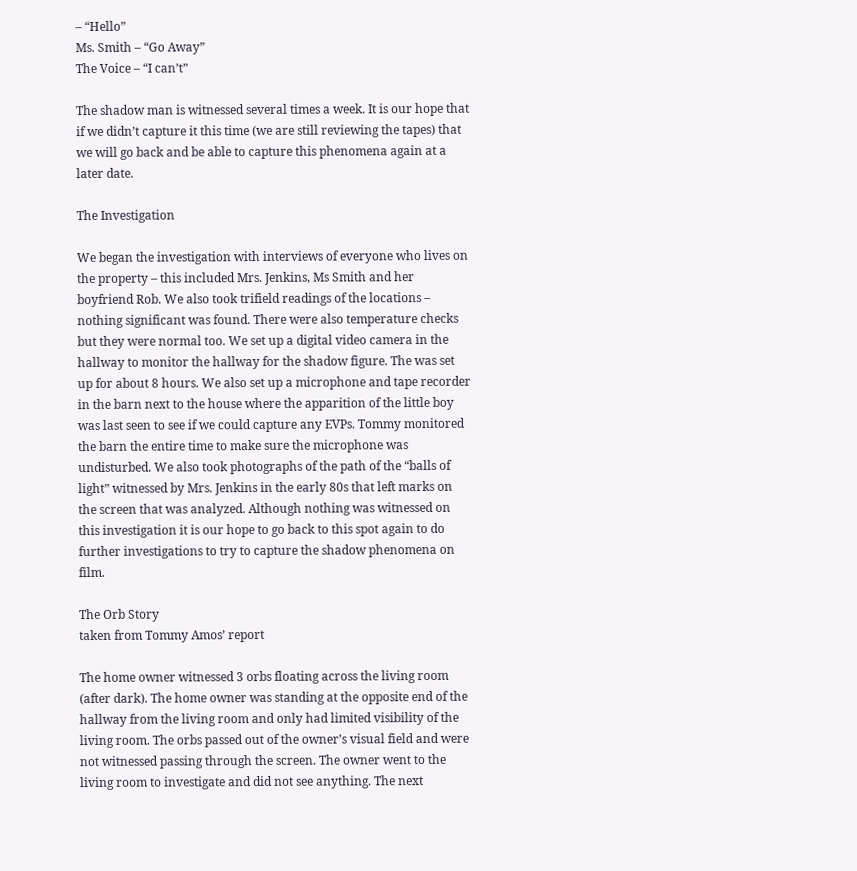– “Hello”
Ms. Smith – “Go Away”
The Voice – “I can’t”

The shadow man is witnessed several times a week. It is our hope that if we didn’t capture it this time (we are still reviewing the tapes) that we will go back and be able to capture this phenomena again at a later date.

The Investigation

We began the investigation with interviews of everyone who lives on the property – this included Mrs. Jenkins, Ms Smith and her boyfriend Rob. We also took trifield readings of the locations – nothing significant was found. There were also temperature checks but they were normal too. We set up a digital video camera in the hallway to monitor the hallway for the shadow figure. The was set up for about 8 hours. We also set up a microphone and tape recorder in the barn next to the house where the apparition of the little boy was last seen to see if we could capture any EVPs. Tommy monitored the barn the entire time to make sure the microphone was undisturbed. We also took photographs of the path of the “balls of light” witnessed by Mrs. Jenkins in the early 80s that left marks on the screen that was analyzed. Although nothing was witnessed on this investigation it is our hope to go back to this spot again to do further investigations to try to capture the shadow phenomena on film.

The Orb Story
taken from Tommy Amos’ report

The home owner witnessed 3 orbs floating across the living room (after dark). The home owner was standing at the opposite end of the hallway from the living room and only had limited visibility of the living room. The orbs passed out of the owner’s visual field and were not witnessed passing through the screen. The owner went to the living room to investigate and did not see anything. The next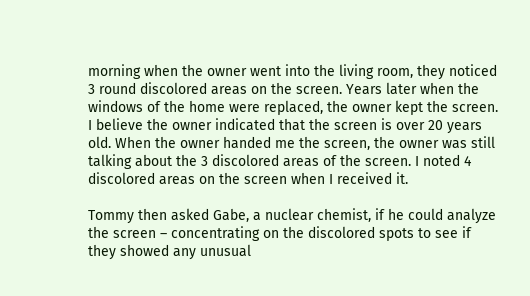morning when the owner went into the living room, they noticed 3 round discolored areas on the screen. Years later when the windows of the home were replaced, the owner kept the screen. I believe the owner indicated that the screen is over 20 years old. When the owner handed me the screen, the owner was still talking about the 3 discolored areas of the screen. I noted 4 discolored areas on the screen when I received it.

Tommy then asked Gabe, a nuclear chemist, if he could analyze the screen – concentrating on the discolored spots to see if they showed any unusual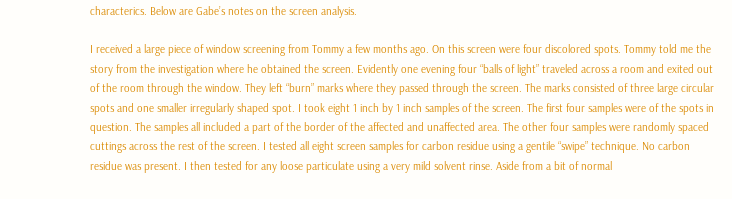characterics. Below are Gabe’s notes on the screen analysis.

I received a large piece of window screening from Tommy a few months ago. On this screen were four discolored spots. Tommy told me the story from the investigation where he obtained the screen. Evidently one evening four “balls of light” traveled across a room and exited out of the room through the window. They left “burn” marks where they passed through the screen. The marks consisted of three large circular spots and one smaller irregularly shaped spot. I took eight 1 inch by 1 inch samples of the screen. The first four samples were of the spots in question. The samples all included a part of the border of the affected and unaffected area. The other four samples were randomly spaced cuttings across the rest of the screen. I tested all eight screen samples for carbon residue using a gentile “swipe” technique. No carbon residue was present. I then tested for any loose particulate using a very mild solvent rinse. Aside from a bit of normal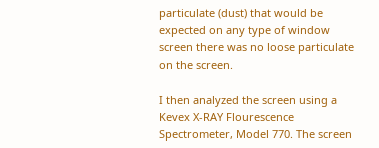particulate (dust) that would be expected on any type of window screen there was no loose particulate on the screen.

I then analyzed the screen using a Kevex X-RAY Flourescence Spectrometer, Model 770. The screen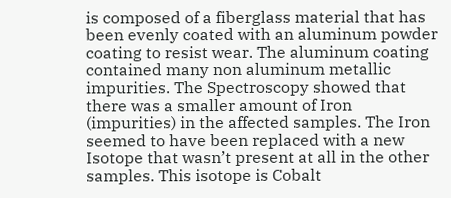is composed of a fiberglass material that has been evenly coated with an aluminum powder coating to resist wear. The aluminum coating contained many non aluminum metallic impurities. The Spectroscopy showed that there was a smaller amount of Iron (impurities) in the affected samples. The Iron seemed to have been replaced with a new Isotope that wasn’t present at all in the other samples. This isotope is Cobalt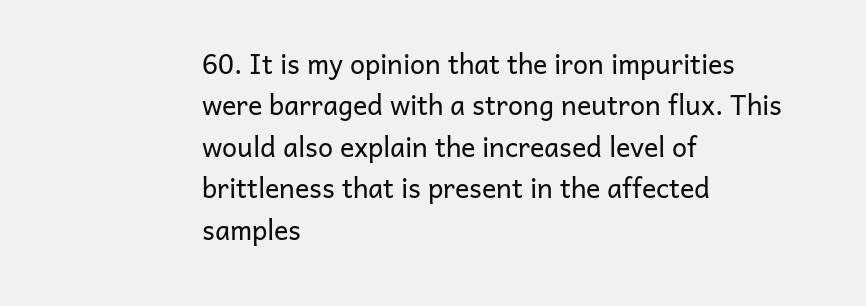60. It is my opinion that the iron impurities were barraged with a strong neutron flux. This would also explain the increased level of brittleness that is present in the affected samples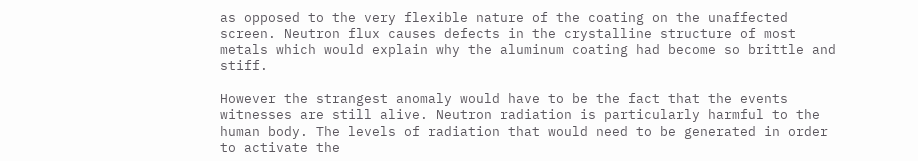as opposed to the very flexible nature of the coating on the unaffected screen. Neutron flux causes defects in the crystalline structure of most metals which would explain why the aluminum coating had become so brittle and stiff.

However the strangest anomaly would have to be the fact that the events witnesses are still alive. Neutron radiation is particularly harmful to the human body. The levels of radiation that would need to be generated in order to activate the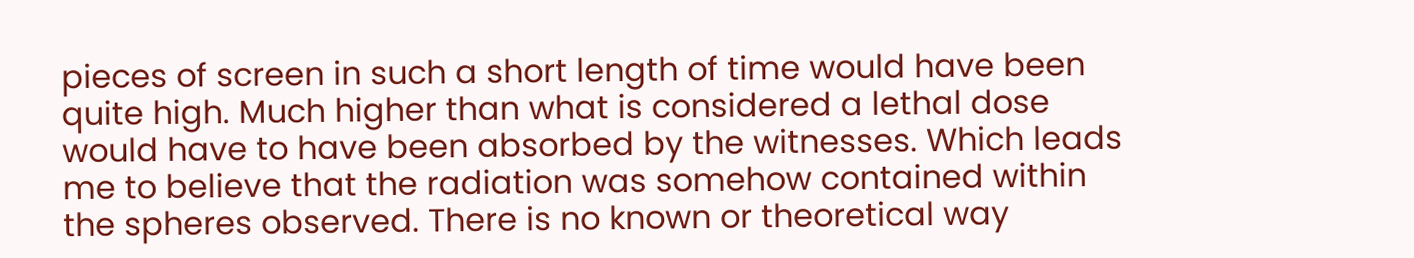pieces of screen in such a short length of time would have been quite high. Much higher than what is considered a lethal dose would have to have been absorbed by the witnesses. Which leads me to believe that the radiation was somehow contained within the spheres observed. There is no known or theoretical way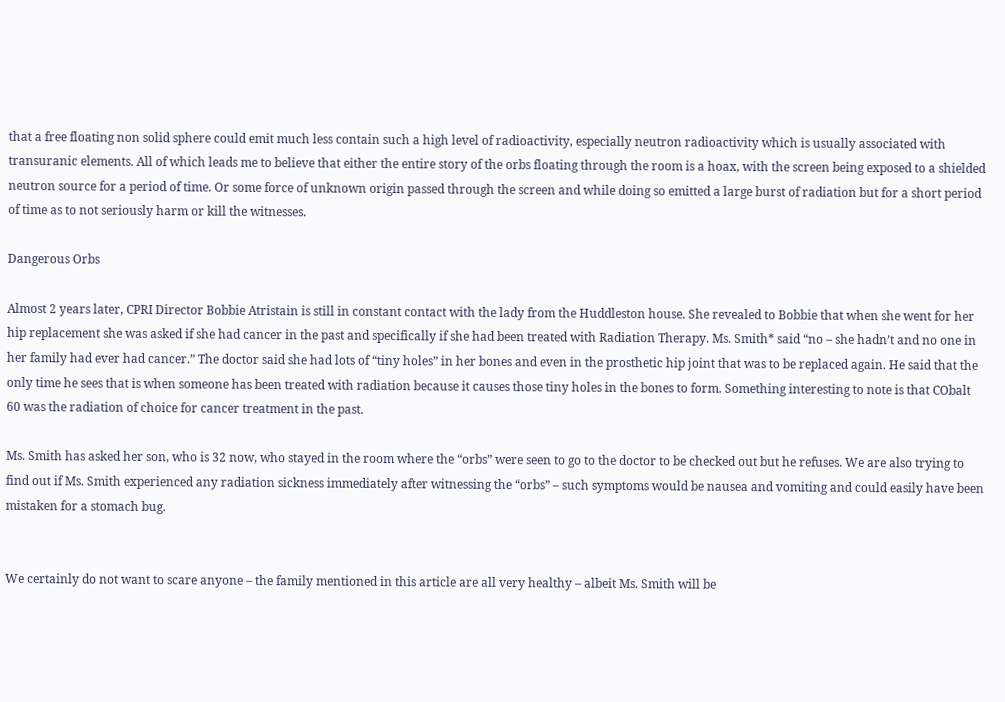that a free floating non solid sphere could emit much less contain such a high level of radioactivity, especially neutron radioactivity which is usually associated with transuranic elements. All of which leads me to believe that either the entire story of the orbs floating through the room is a hoax, with the screen being exposed to a shielded neutron source for a period of time. Or some force of unknown origin passed through the screen and while doing so emitted a large burst of radiation but for a short period of time as to not seriously harm or kill the witnesses.

Dangerous Orbs

Almost 2 years later, CPRI Director Bobbie Atristain is still in constant contact with the lady from the Huddleston house. She revealed to Bobbie that when she went for her hip replacement she was asked if she had cancer in the past and specifically if she had been treated with Radiation Therapy. Ms. Smith* said “no – she hadn’t and no one in her family had ever had cancer.” The doctor said she had lots of “tiny holes” in her bones and even in the prosthetic hip joint that was to be replaced again. He said that the only time he sees that is when someone has been treated with radiation because it causes those tiny holes in the bones to form. Something interesting to note is that CObalt 60 was the radiation of choice for cancer treatment in the past.

Ms. Smith has asked her son, who is 32 now, who stayed in the room where the “orbs” were seen to go to the doctor to be checked out but he refuses. We are also trying to find out if Ms. Smith experienced any radiation sickness immediately after witnessing the “orbs” – such symptoms would be nausea and vomiting and could easily have been mistaken for a stomach bug.


We certainly do not want to scare anyone – the family mentioned in this article are all very healthy – albeit Ms. Smith will be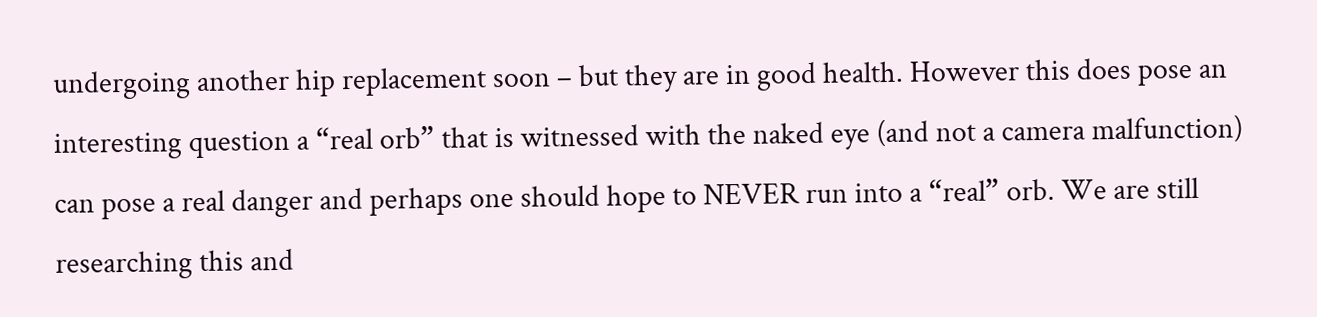undergoing another hip replacement soon – but they are in good health. However this does pose an interesting question a “real orb” that is witnessed with the naked eye (and not a camera malfunction) can pose a real danger and perhaps one should hope to NEVER run into a “real” orb. We are still researching this and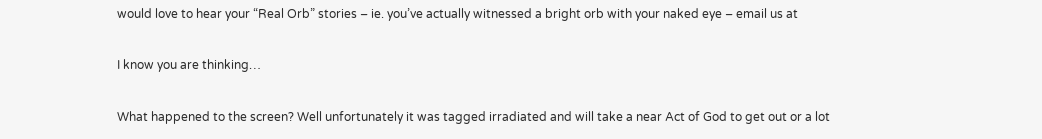would love to hear your “Real Orb” stories – ie. you’ve actually witnessed a bright orb with your naked eye – email us at

I know you are thinking…

What happened to the screen? Well unfortunately it was tagged irradiated and will take a near Act of God to get out or a lot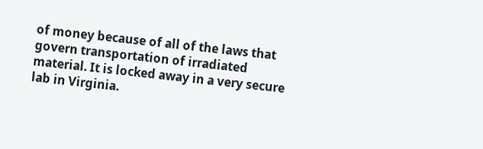of money because of all of the laws that govern transportation of irradiated material. It is locked away in a very secure lab in Virginia.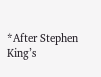*After Stephen King’s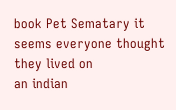book Pet Sematary it seems everyone thought they lived on
an indian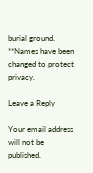burial ground.
**Names have been changed to protect privacy.

Leave a Reply

Your email address will not be published.